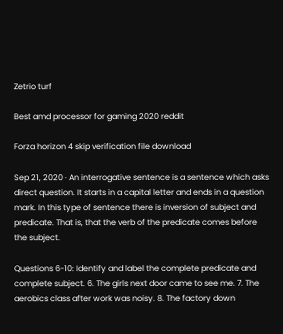Zetrio turf

Best amd processor for gaming 2020 reddit

Forza horizon 4 skip verification file download

Sep 21, 2020 · An interrogative sentence is a sentence which asks direct question. It starts in a capital letter and ends in a question mark. In this type of sentence there is inversion of subject and predicate. That is, that the verb of the predicate comes before the subject.

Questions 6-10: Identify and label the complete predicate and complete subject. 6. The girls next door came to see me. 7. The aerobics class after work was noisy. 8. The factory down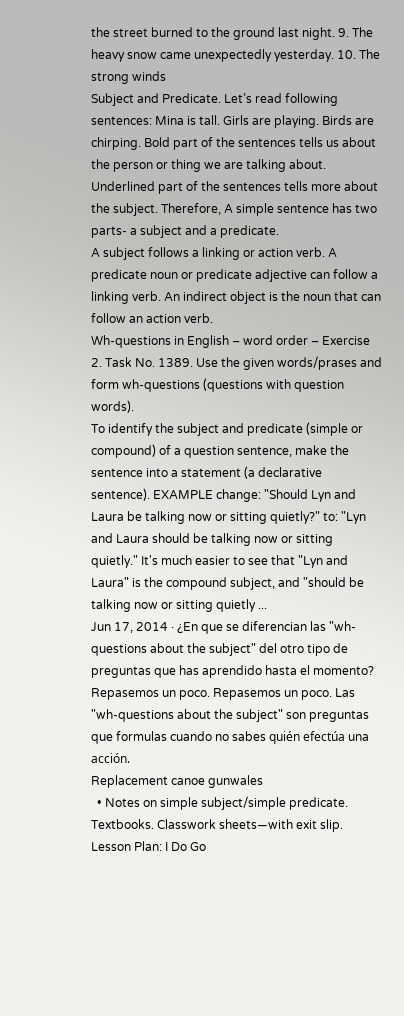the street burned to the ground last night. 9. The heavy snow came unexpectedly yesterday. 10. The strong winds
Subject and Predicate. Let’s read following sentences: Mina is tall. Girls are playing. Birds are chirping. Bold part of the sentences tells us about the person or thing we are talking about. Underlined part of the sentences tells more about the subject. Therefore, A simple sentence has two parts- a subject and a predicate.
A subject follows a linking or action verb. A predicate noun or predicate adjective can follow a linking verb. An indirect object is the noun that can follow an action verb.
Wh-questions in English – word order – Exercise 2. Task No. 1389. Use the given words/prases and form wh-questions (questions with question words).
To identify the subject and predicate (simple or compound) of a question sentence, make the sentence into a statement (a declarative sentence). EXAMPLE change: "Should Lyn and Laura be talking now or sitting quietly?" to: "Lyn and Laura should be talking now or sitting quietly." It's much easier to see that "Lyn and Laura" is the compound subject, and "should be talking now or sitting quietly ...
Jun 17, 2014 · ¿En que se diferencian las "wh-questions about the subject" del otro tipo de preguntas que has aprendido hasta el momento? Repasemos un poco. Repasemos un poco. Las "wh-questions about the subject" son preguntas que formulas cuando no sabes quién efectúa una acción.
Replacement canoe gunwales
  • Notes on simple subject/simple predicate. Textbooks. Classwork sheets—with exit slip. Lesson Plan: I Do Go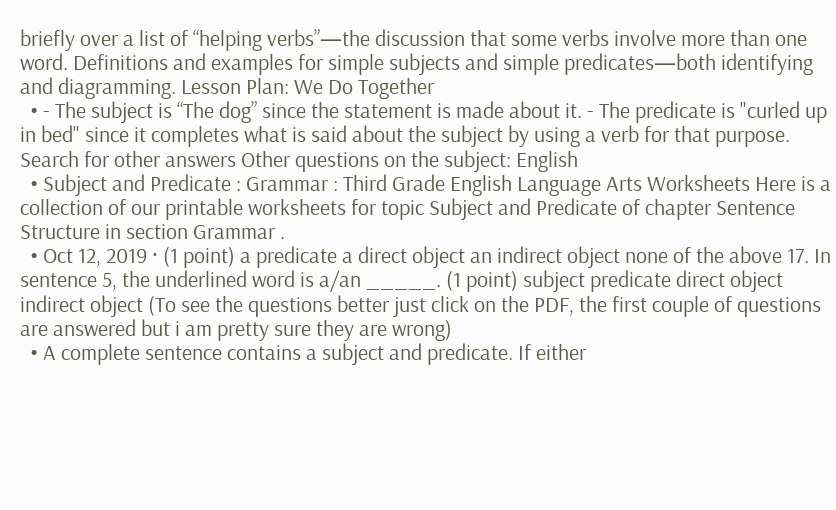briefly over a list of “helping verbs”—the discussion that some verbs involve more than one word. Definitions and examples for simple subjects and simple predicates—both identifying and diagramming. Lesson Plan: We Do Together
  • - The subject is “The dog” since the statement is made about it. - The predicate is "curled up in bed" since it completes what is said about the subject by using a verb for that purpose. Search for other answers Other questions on the subject: English
  • Subject and Predicate : Grammar : Third Grade English Language Arts Worksheets Here is a collection of our printable worksheets for topic Subject and Predicate of chapter Sentence Structure in section Grammar .
  • Oct 12, 2019 · (1 point) a predicate a direct object an indirect object none of the above 17. In sentence 5, the underlined word is a/an _____. (1 point) subject predicate direct object indirect object (To see the questions better just click on the PDF, the first couple of questions are answered but i am pretty sure they are wrong)
  • A complete sentence contains a subject and predicate. If either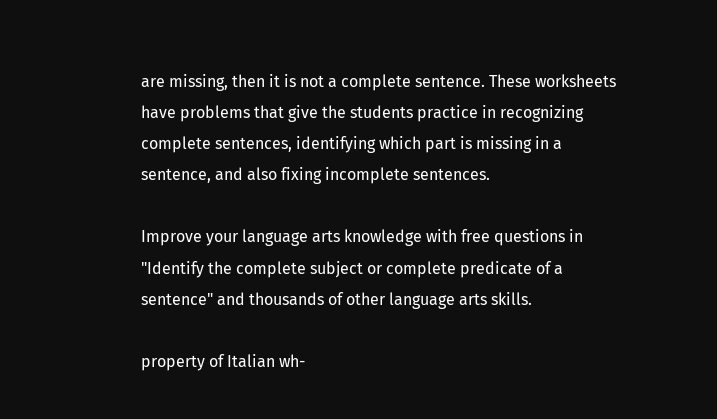are missing, then it is not a complete sentence. These worksheets have problems that give the students practice in recognizing complete sentences, identifying which part is missing in a sentence, and also fixing incomplete sentences.

Improve your language arts knowledge with free questions in "Identify the complete subject or complete predicate of a sentence" and thousands of other language arts skills.

property of Italian wh-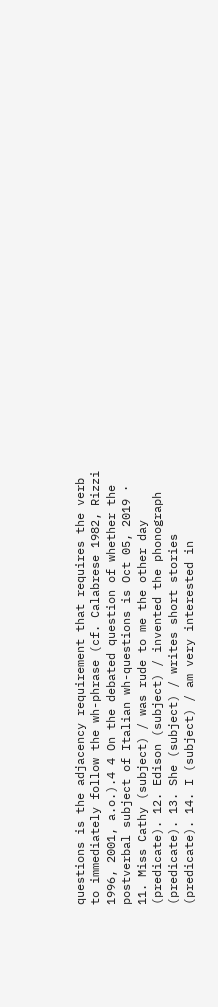questions is the adjacency requirement that requires the verb to immediately follow the wh-phrase (cf. Calabrese 1982, Rizzi 1996, 2001, a.o.).4 4 On the debated question of whether the postverbal subject of Italian wh-questions is Oct 05, 2019 · 11. Miss Cathy (subject) / was rude to me the other day (predicate). 12. Edison (subject) / invented the phonograph (predicate). 13. She (subject) / writes short stories (predicate). 14. I (subject) / am very interested in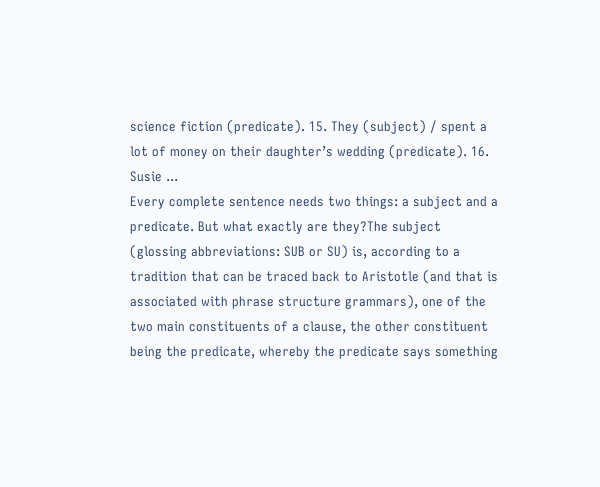science fiction (predicate). 15. They (subject) / spent a lot of money on their daughter’s wedding (predicate). 16. Susie ...
Every complete sentence needs two things: a subject and a predicate. But what exactly are they?The subject (glossing abbreviations: SUB or SU) is, according to a tradition that can be traced back to Aristotle (and that is associated with phrase structure grammars), one of the two main constituents of a clause, the other constituent being the predicate, whereby the predicate says something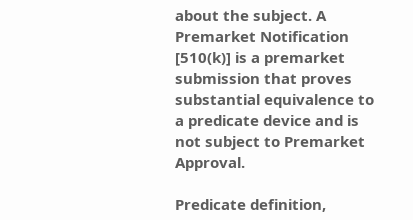about the subject. A Premarket Notification [510(k)] is a premarket submission that proves substantial equivalence to a predicate device and is not subject to Premarket Approval.

Predicate definition,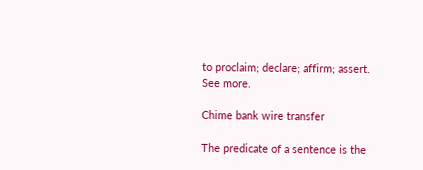to proclaim; declare; affirm; assert. See more.

Chime bank wire transfer

The predicate of a sentence is the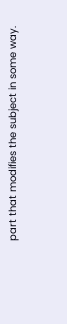part that modifies the subject in some way.